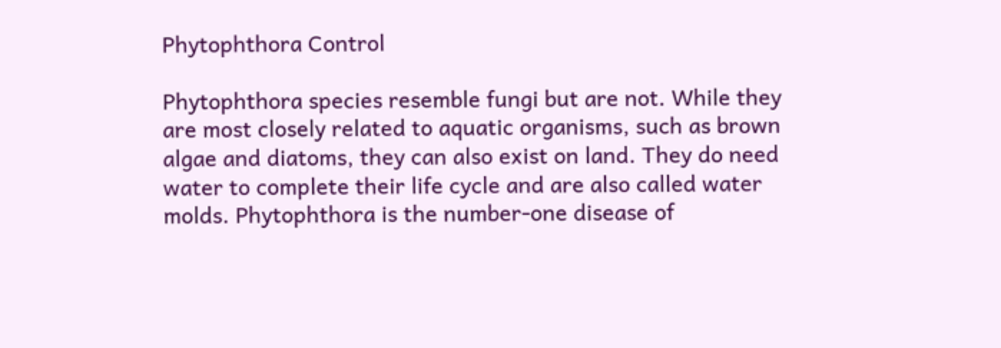Phytophthora Control

Phytophthora species resemble fungi but are not. While they are most closely related to aquatic organisms, such as brown algae and diatoms, they can also exist on land. They do need water to complete their life cycle and are also called water molds. Phytophthora is the number-one disease of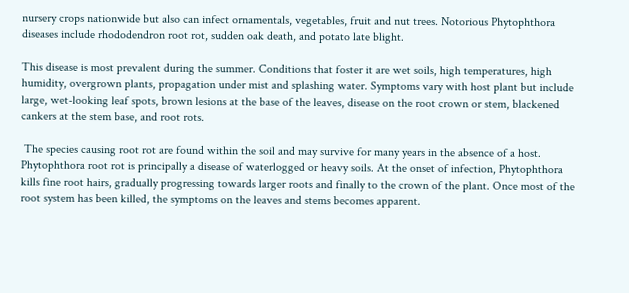nursery crops nationwide but also can infect ornamentals, vegetables, fruit and nut trees. Notorious Phytophthora diseases include rhododendron root rot, sudden oak death, and potato late blight.

This disease is most prevalent during the summer. Conditions that foster it are wet soils, high temperatures, high humidity, overgrown plants, propagation under mist and splashing water. Symptoms vary with host plant but include large, wet-looking leaf spots, brown lesions at the base of the leaves, disease on the root crown or stem, blackened cankers at the stem base, and root rots.

 The species causing root rot are found within the soil and may survive for many years in the absence of a host. Phytophthora root rot is principally a disease of waterlogged or heavy soils. At the onset of infection, Phytophthora kills fine root hairs, gradually progressing towards larger roots and finally to the crown of the plant. Once most of the root system has been killed, the symptoms on the leaves and stems becomes apparent.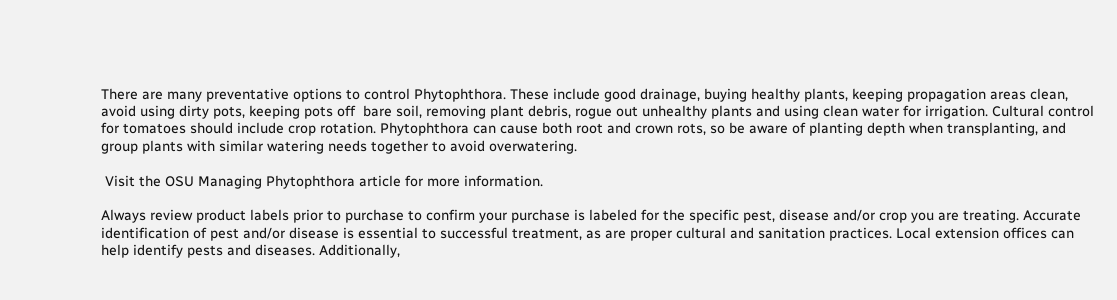There are many preventative options to control Phytophthora. These include good drainage, buying healthy plants, keeping propagation areas clean, avoid using dirty pots, keeping pots off  bare soil, removing plant debris, rogue out unhealthy plants and using clean water for irrigation. Cultural control for tomatoes should include crop rotation. Phytophthora can cause both root and crown rots, so be aware of planting depth when transplanting, and group plants with similar watering needs together to avoid overwatering.

 Visit the OSU Managing Phytophthora article for more information.

Always review product labels prior to purchase to confirm your purchase is labeled for the specific pest, disease and/or crop you are treating. Accurate identification of pest and/or disease is essential to successful treatment, as are proper cultural and sanitation practices. Local extension offices can help identify pests and diseases. Additionally,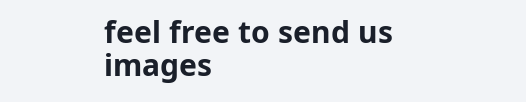feel free to send us images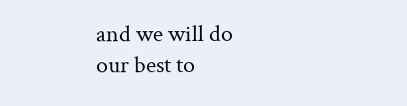and we will do our best to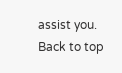assist you.
Back to top